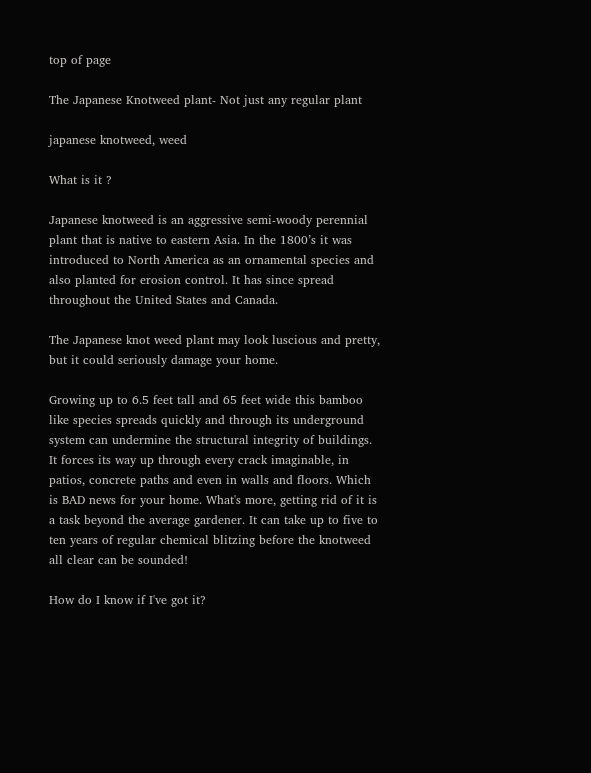top of page

The Japanese Knotweed plant- Not just any regular plant

japanese knotweed, weed

What is it ?

Japanese knotweed is an aggressive semi-woody perennial plant that is native to eastern Asia. In the 1800’s it was introduced to North America as an ornamental species and also planted for erosion control. It has since spread throughout the United States and Canada.

The Japanese knot weed plant may look luscious and pretty, but it could seriously damage your home.

Growing up to 6.5 feet tall and 65 feet wide this bamboo like species spreads quickly and through its underground system can undermine the structural integrity of buildings. It forces its way up through every crack imaginable, in patios, concrete paths and even in walls and floors. Which is BAD news for your home. What's more, getting rid of it is a task beyond the average gardener. It can take up to five to ten years of regular chemical blitzing before the knotweed all clear can be sounded!

How do I know if I've got it?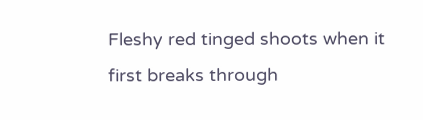Fleshy red tinged shoots when it first breaks through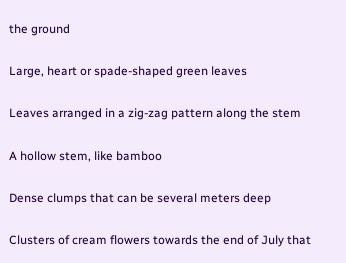the ground

Large, heart or spade-shaped green leaves

Leaves arranged in a zig-zag pattern along the stem

A hollow stem, like bamboo

Dense clumps that can be several meters deep

Clusters of cream flowers towards the end of July that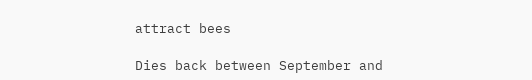attract bees

Dies back between September and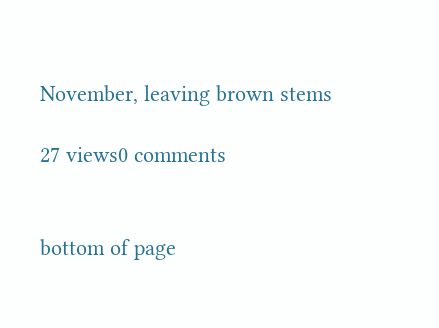November, leaving brown stems

27 views0 comments


bottom of page